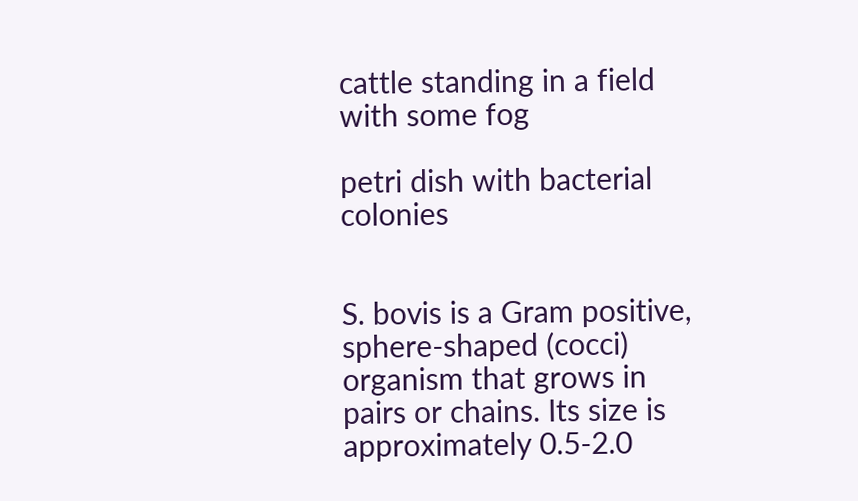cattle standing in a field with some fog

petri dish with bacterial colonies


S. bovis is a Gram positive, sphere-shaped (cocci) organism that grows in pairs or chains. Its size is approximately 0.5-2.0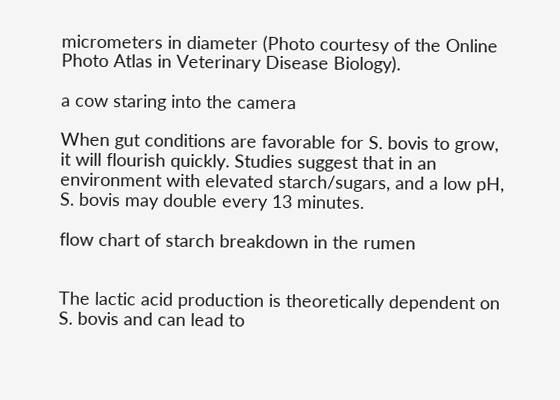micrometers in diameter (Photo courtesy of the Online Photo Atlas in Veterinary Disease Biology).

a cow staring into the camera

When gut conditions are favorable for S. bovis to grow, it will flourish quickly. Studies suggest that in an environment with elevated starch/sugars, and a low pH, S. bovis may double every 13 minutes.

flow chart of starch breakdown in the rumen


The lactic acid production is theoretically dependent on S. bovis and can lead to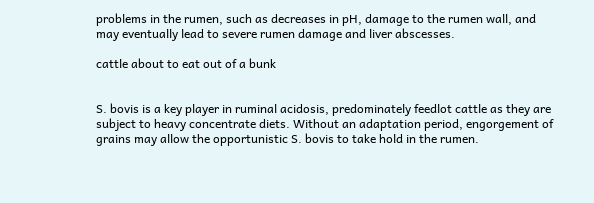problems in the rumen, such as decreases in pH, damage to the rumen wall, and may eventually lead to severe rumen damage and liver abscesses.

cattle about to eat out of a bunk


S. bovis is a key player in ruminal acidosis, predominately feedlot cattle as they are subject to heavy concentrate diets. Without an adaptation period, engorgement of grains may allow the opportunistic S. bovis to take hold in the rumen.